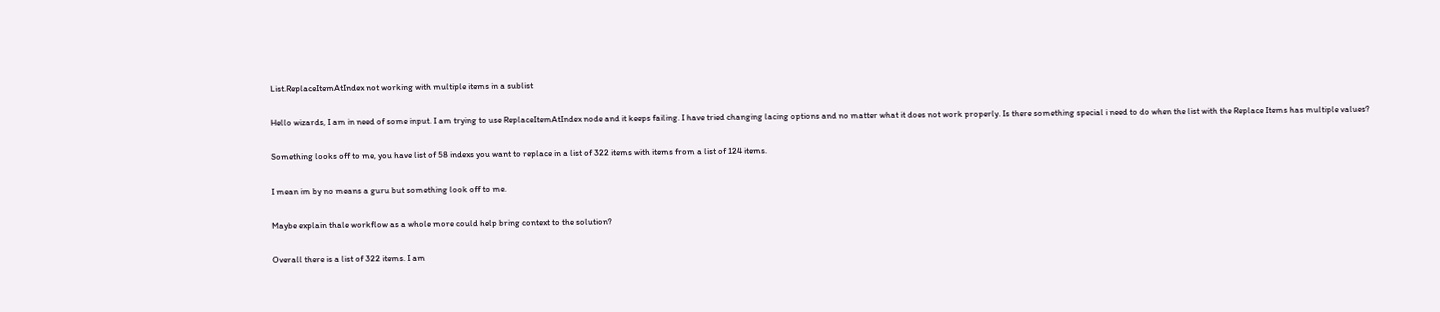List.ReplaceItemAtIndex not working with multiple items in a sublist

Hello wizards, I am in need of some input. I am trying to use ReplaceItemAtIndex node and it keeps failing. I have tried changing lacing options and no matter what it does not work properly. Is there something special i need to do when the list with the Replace Items has multiple values?

Something looks off to me, you have list of 58 indexs you want to replace in a list of 322 items with items from a list of 124 items.

I mean im by no means a guru but something look off to me.

Maybe explain thale workflow as a whole more could help bring context to the solution?

Overall there is a list of 322 items. I am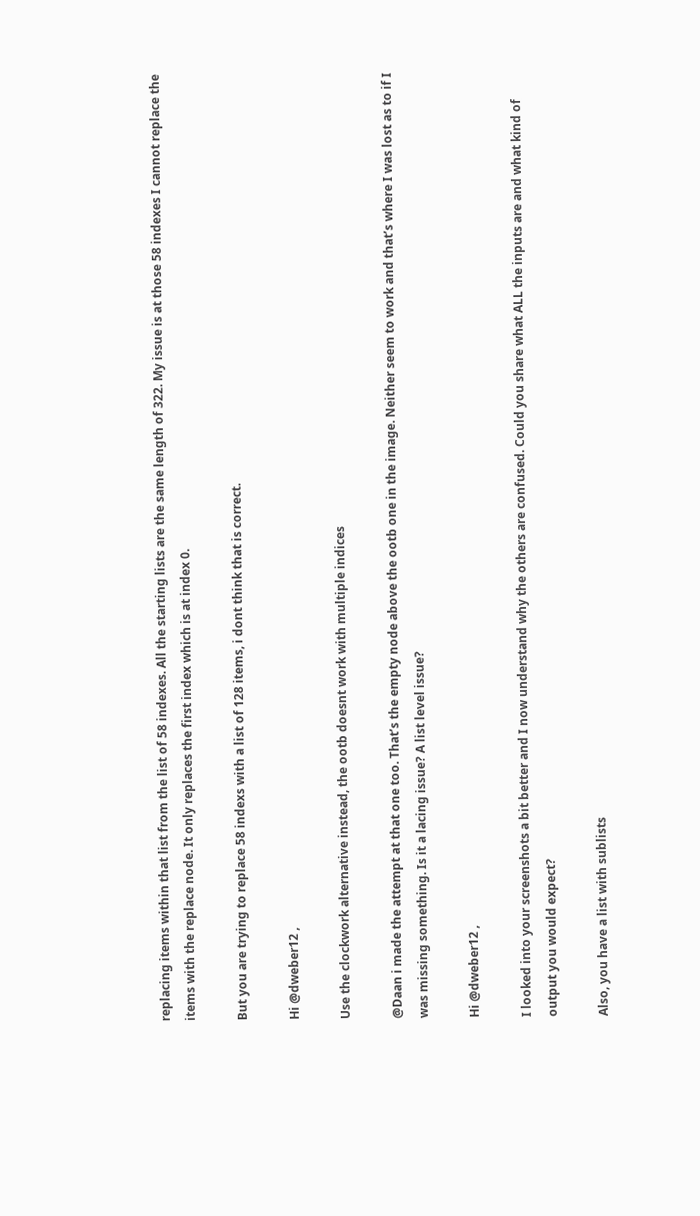replacing items within that list from the list of 58 indexes. All the starting lists are the same length of 322. My issue is at those 58 indexes I cannot replace the items with the replace node. It only replaces the first index which is at index 0.

But you are trying to replace 58 indexs with a list of 128 items, i dont think that is correct.

Hi @dweber12 ,

Use the clockwork alternative instead, the ootb doesnt work with multiple indices

@Daan i made the attempt at that one too. That’s the empty node above the ootb one in the image. Neither seem to work and that’s where I was lost as to if I was missing something. Is it a lacing issue? A list level issue?

Hi @dweber12 ,

I looked into your screenshots a bit better and I now understand why the others are confused. Could you share what ALL the inputs are and what kind of output you would expect?

Also, you have a list with sublists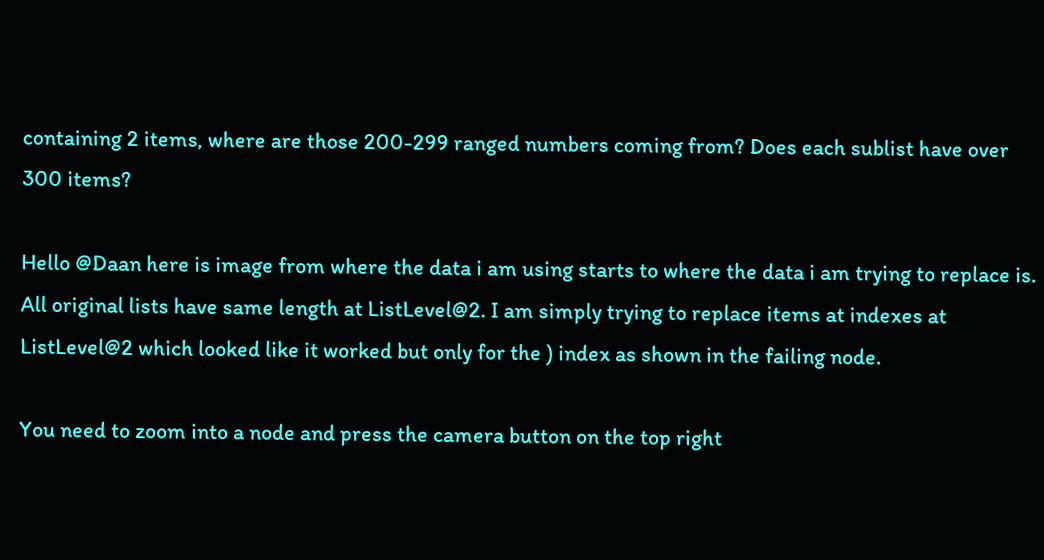containing 2 items, where are those 200-299 ranged numbers coming from? Does each sublist have over 300 items?

Hello @Daan here is image from where the data i am using starts to where the data i am trying to replace is. All original lists have same length at ListLevel@2. I am simply trying to replace items at indexes at ListLevel@2 which looked like it worked but only for the ) index as shown in the failing node.

You need to zoom into a node and press the camera button on the top right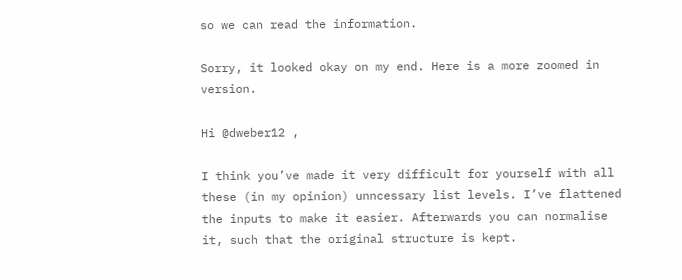so we can read the information.

Sorry, it looked okay on my end. Here is a more zoomed in version.

Hi @dweber12 ,

I think you’ve made it very difficult for yourself with all these (in my opinion) unncessary list levels. I’ve flattened the inputs to make it easier. Afterwards you can normalise it, such that the original structure is kept.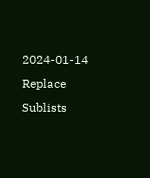2024-01-14 Replace Sublists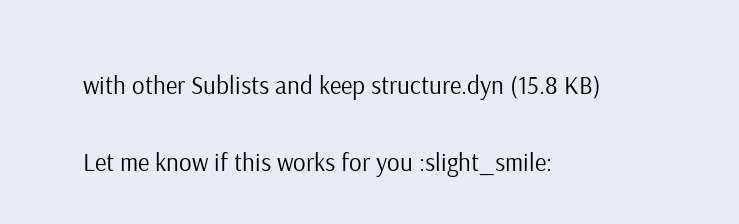with other Sublists and keep structure.dyn (15.8 KB)

Let me know if this works for you :slight_smile: